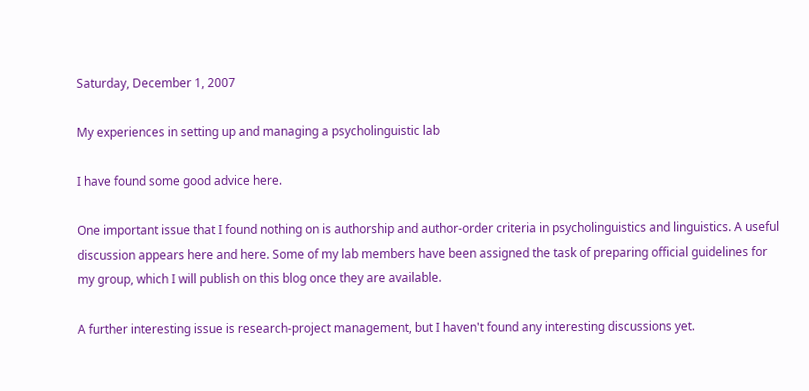Saturday, December 1, 2007

My experiences in setting up and managing a psycholinguistic lab

I have found some good advice here.

One important issue that I found nothing on is authorship and author-order criteria in psycholinguistics and linguistics. A useful discussion appears here and here. Some of my lab members have been assigned the task of preparing official guidelines for my group, which I will publish on this blog once they are available.

A further interesting issue is research-project management, but I haven't found any interesting discussions yet.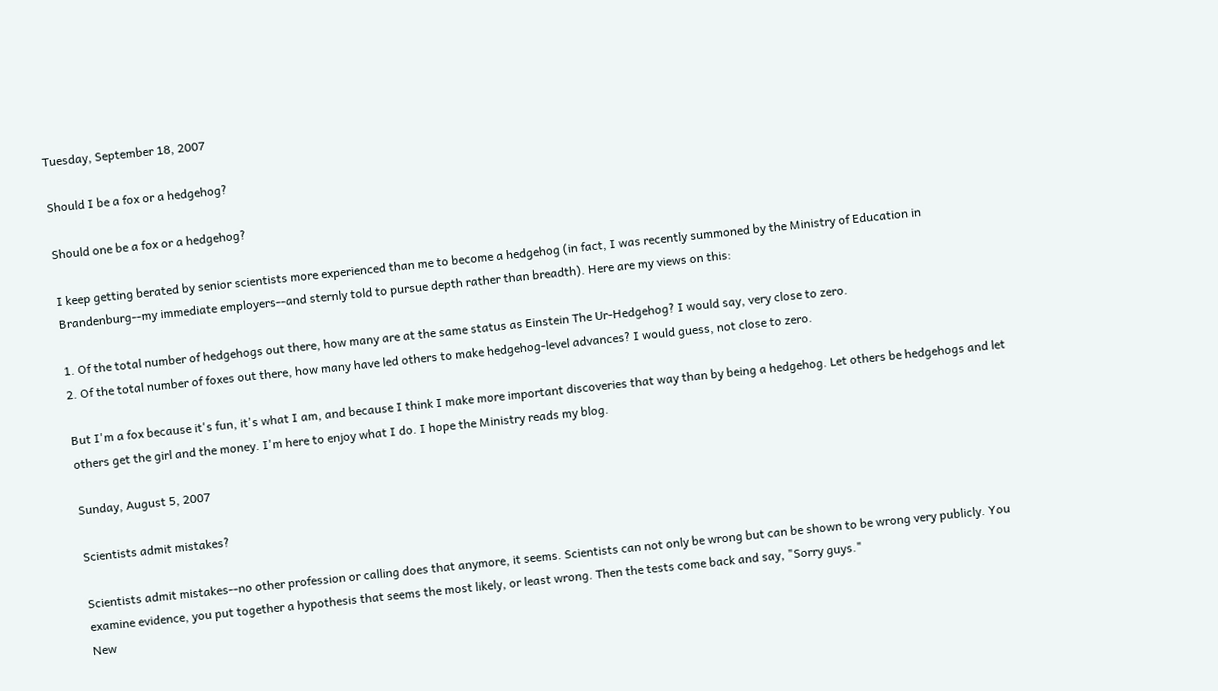Tuesday, September 18, 2007

Should I be a fox or a hedgehog?

Should one be a fox or a hedgehog?

I keep getting berated by senior scientists more experienced than me to become a hedgehog (in fact, I was recently summoned by the Ministry of Education in Brandenburg--my immediate employers--and sternly told to pursue depth rather than breadth). Here are my views on this:

1. Of the total number of hedgehogs out there, how many are at the same status as Einstein The Ur-Hedgehog? I would say, very close to zero.
2. Of the total number of foxes out there, how many have led others to make hedgehog-level advances? I would guess, not close to zero.

But I'm a fox because it's fun, it's what I am, and because I think I make more important discoveries that way than by being a hedgehog. Let others be hedgehogs and let others get the girl and the money. I'm here to enjoy what I do. I hope the Ministry reads my blog.

Sunday, August 5, 2007

Scientists admit mistakes?

Scientists admit mistakes--no other profession or calling does that anymore, it seems. Scientists can not only be wrong but can be shown to be wrong very publicly. You examine evidence, you put together a hypothesis that seems the most likely, or least wrong. Then the tests come back and say, "Sorry guys."
New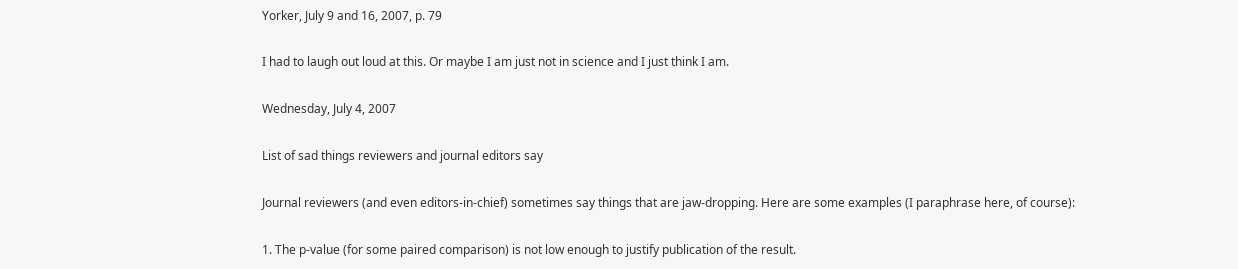Yorker, July 9 and 16, 2007, p. 79

I had to laugh out loud at this. Or maybe I am just not in science and I just think I am.

Wednesday, July 4, 2007

List of sad things reviewers and journal editors say

Journal reviewers (and even editors-in-chief) sometimes say things that are jaw-dropping. Here are some examples (I paraphrase here, of course):

1. The p-value (for some paired comparison) is not low enough to justify publication of the result.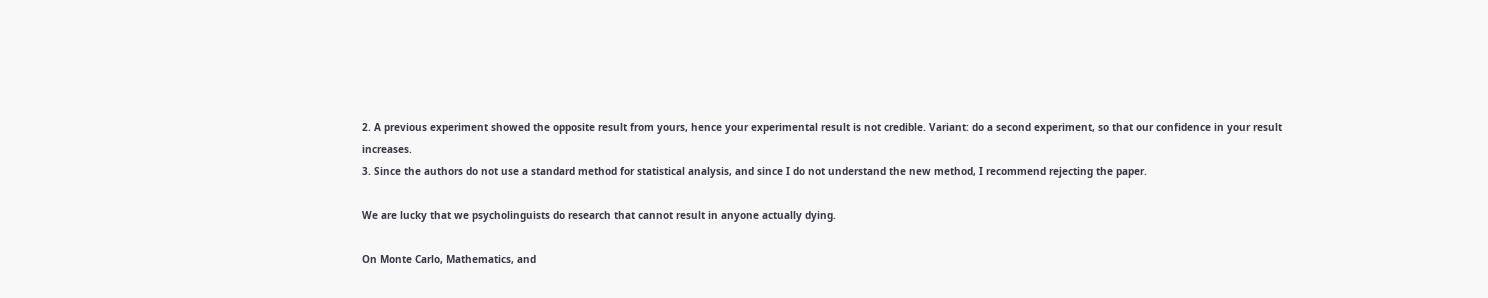2. A previous experiment showed the opposite result from yours, hence your experimental result is not credible. Variant: do a second experiment, so that our confidence in your result increases.
3. Since the authors do not use a standard method for statistical analysis, and since I do not understand the new method, I recommend rejecting the paper.

We are lucky that we psycholinguists do research that cannot result in anyone actually dying.

On Monte Carlo, Mathematics, and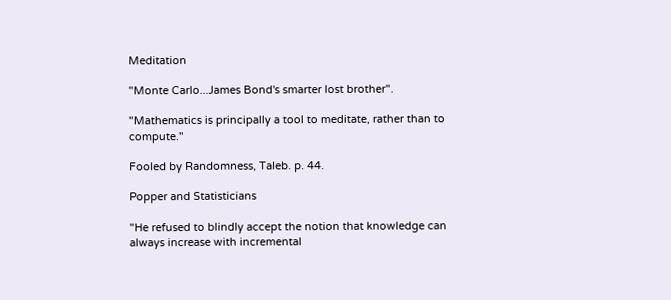Meditation

"Monte Carlo...James Bond's smarter lost brother".

"Mathematics is principally a tool to meditate, rather than to compute."

Fooled by Randomness, Taleb. p. 44.

Popper and Statisticians

"He refused to blindly accept the notion that knowledge can always increase with incremental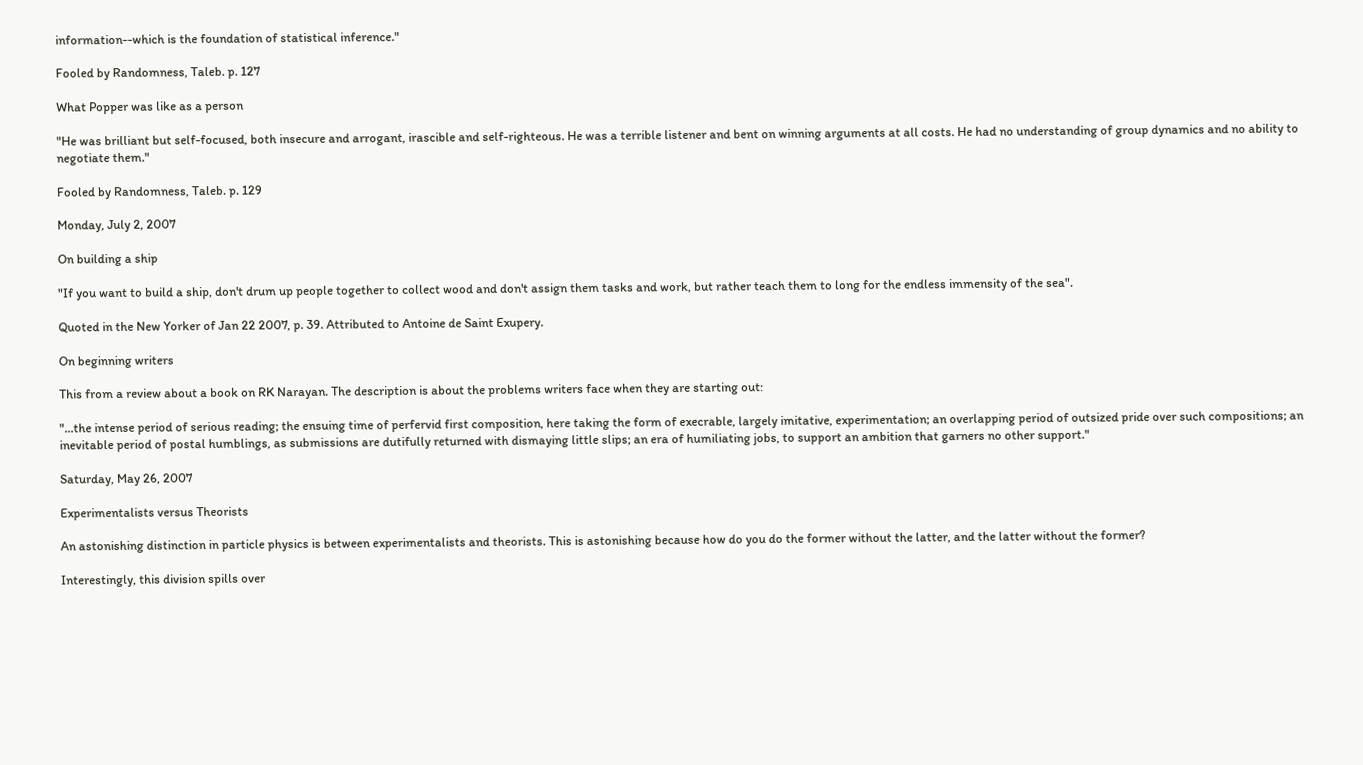information--which is the foundation of statistical inference."

Fooled by Randomness, Taleb. p. 127

What Popper was like as a person

"He was brilliant but self-focused, both insecure and arrogant, irascible and self-righteous. He was a terrible listener and bent on winning arguments at all costs. He had no understanding of group dynamics and no ability to negotiate them."

Fooled by Randomness, Taleb. p. 129

Monday, July 2, 2007

On building a ship

"If you want to build a ship, don't drum up people together to collect wood and don't assign them tasks and work, but rather teach them to long for the endless immensity of the sea".

Quoted in the New Yorker of Jan 22 2007, p. 39. Attributed to Antoine de Saint Exupery.

On beginning writers

This from a review about a book on RK Narayan. The description is about the problems writers face when they are starting out:

"...the intense period of serious reading; the ensuing time of perfervid first composition, here taking the form of execrable, largely imitative, experimentation; an overlapping period of outsized pride over such compositions; an inevitable period of postal humblings, as submissions are dutifully returned with dismaying little slips; an era of humiliating jobs, to support an ambition that garners no other support."

Saturday, May 26, 2007

Experimentalists versus Theorists

An astonishing distinction in particle physics is between experimentalists and theorists. This is astonishing because how do you do the former without the latter, and the latter without the former?

Interestingly, this division spills over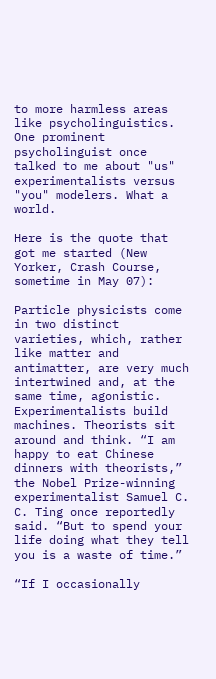to more harmless areas like psycholinguistics. One prominent psycholinguist once talked to me about "us" experimentalists versus "you" modelers. What a world.

Here is the quote that got me started (New Yorker, Crash Course, sometime in May 07):

Particle physicists come in two distinct varieties, which, rather like matter and antimatter, are very much intertwined and, at the same time, agonistic. Experimentalists build machines. Theorists sit around and think. “I am happy to eat Chinese dinners with theorists,” the Nobel Prize-winning experimentalist Samuel C. C. Ting once reportedly said. “But to spend your life doing what they tell you is a waste of time.”

“If I occasionally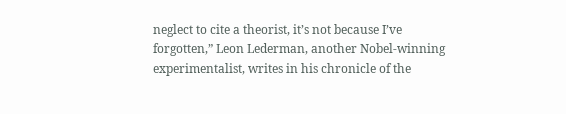neglect to cite a theorist, it’s not because I’ve forgotten,” Leon Lederman, another Nobel-winning experimentalist, writes in his chronicle of the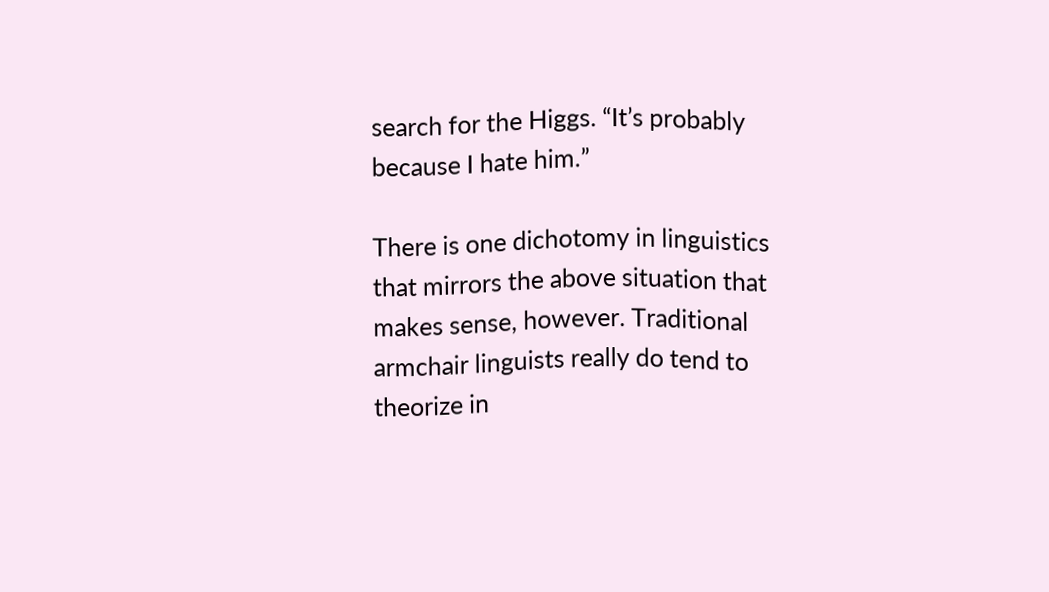search for the Higgs. “It’s probably because I hate him.”

There is one dichotomy in linguistics that mirrors the above situation that makes sense, however. Traditional armchair linguists really do tend to theorize in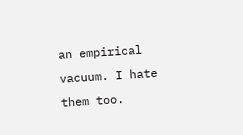an empirical vacuum. I hate them too.